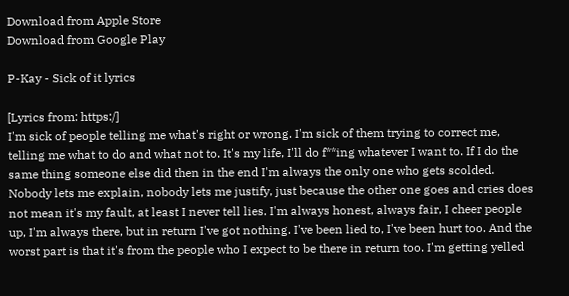Download from Apple Store
Download from Google Play

P-Kay - Sick of it lyrics

[Lyrics from: https:/]
I'm sick of people telling me what's right or wrong. I'm sick of them trying to correct me, telling me what to do and what not to. It's my life, I'll do f**ing whatever I want to. If I do the same thing someone else did then in the end I'm always the only one who gets scolded. Nobody lets me explain, nobody lets me justify, just because the other one goes and cries does not mean it's my fault, at least I never tell lies. I'm always honest, always fair, I cheer people up, I'm always there, but in return I've got nothing. I've been lied to, I've been hurt too. And the worst part is that it's from the people who I expect to be there in return too. I'm getting yelled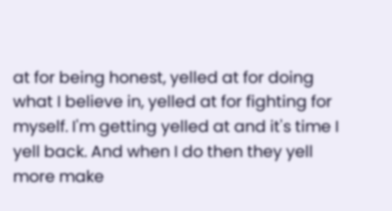at for being honest, yelled at for doing what I believe in, yelled at for fighting for myself. I'm getting yelled at and it's time I yell back. And when I do then they yell more make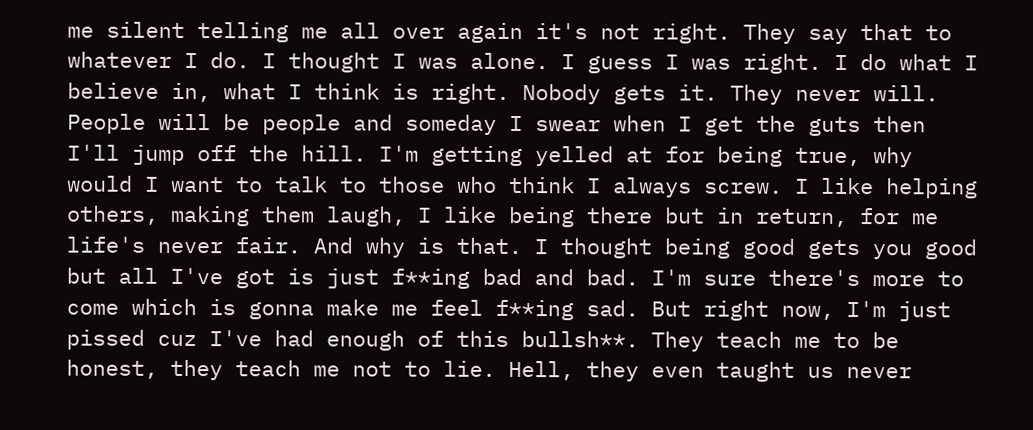me silent telling me all over again it's not right. They say that to whatever I do. I thought I was alone. I guess I was right. I do what I believe in, what I think is right. Nobody gets it. They never will. People will be people and someday I swear when I get the guts then I'll jump off the hill. I'm getting yelled at for being true, why would I want to talk to those who think I always screw. I like helping others, making them laugh, I like being there but in return, for me life's never fair. And why is that. I thought being good gets you good but all I've got is just f**ing bad and bad. I'm sure there's more to come which is gonna make me feel f**ing sad. But right now, I'm just pissed cuz I've had enough of this bullsh**. They teach me to be honest, they teach me not to lie. Hell, they even taught us never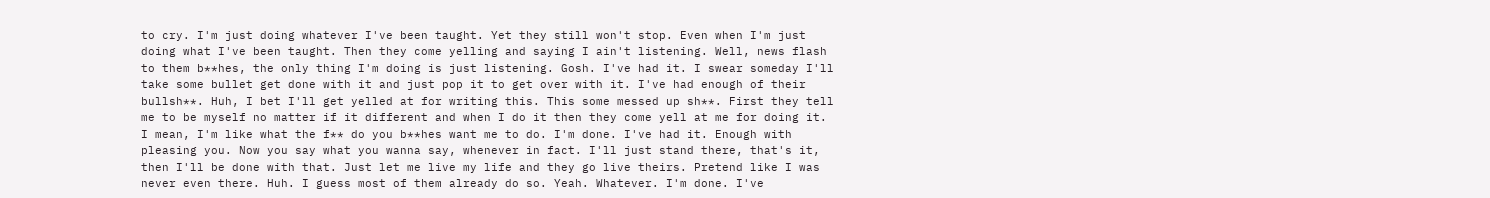to cry. I'm just doing whatever I've been taught. Yet they still won't stop. Even when I'm just doing what I've been taught. Then they come yelling and saying I ain't listening. Well, news flash to them b**hes, the only thing I'm doing is just listening. Gosh. I've had it. I swear someday I'll take some bullet get done with it and just pop it to get over with it. I've had enough of their bullsh**. Huh, I bet I'll get yelled at for writing this. This some messed up sh**. First they tell me to be myself no matter if it different and when I do it then they come yell at me for doing it. I mean, I'm like what the f** do you b**hes want me to do. I'm done. I've had it. Enough with pleasing you. Now you say what you wanna say, whenever in fact. I'll just stand there, that's it, then I'll be done with that. Just let me live my life and they go live theirs. Pretend like I was never even there. Huh. I guess most of them already do so. Yeah. Whatever. I'm done. I've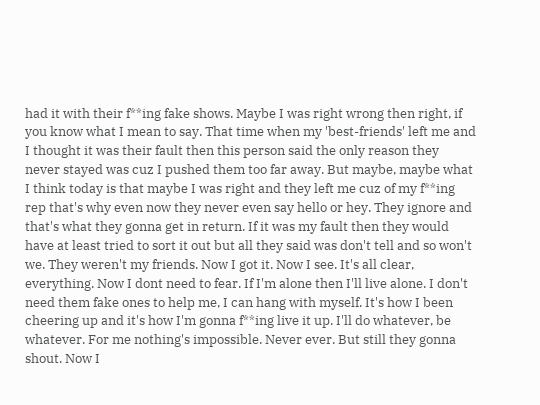had it with their f**ing fake shows. Maybe I was right wrong then right, if you know what I mean to say. That time when my 'best-friends' left me and I thought it was their fault then this person said the only reason they never stayed was cuz I pushed them too far away. But maybe, maybe what I think today is that maybe I was right and they left me cuz of my f**ing rep that's why even now they never even say hello or hey. They ignore and that's what they gonna get in return. If it was my fault then they would have at least tried to sort it out but all they said was don't tell and so won't we. They weren't my friends. Now I got it. Now I see. It's all clear, everything. Now I dont need to fear. If I'm alone then I'll live alone. I don't need them fake ones to help me, I can hang with myself. It's how I been cheering up and it's how I'm gonna f**ing live it up. I'll do whatever, be whatever. For me nothing's impossible. Never ever. But still they gonna shout. Now I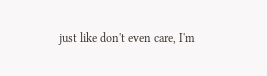just like don't even care, I'm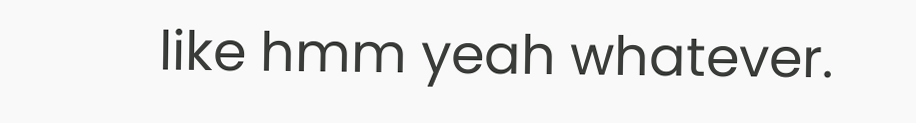like hmm yeah whatever.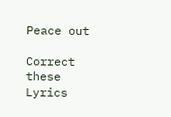Peace out

Correct these Lyrics